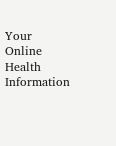Your Online Health Information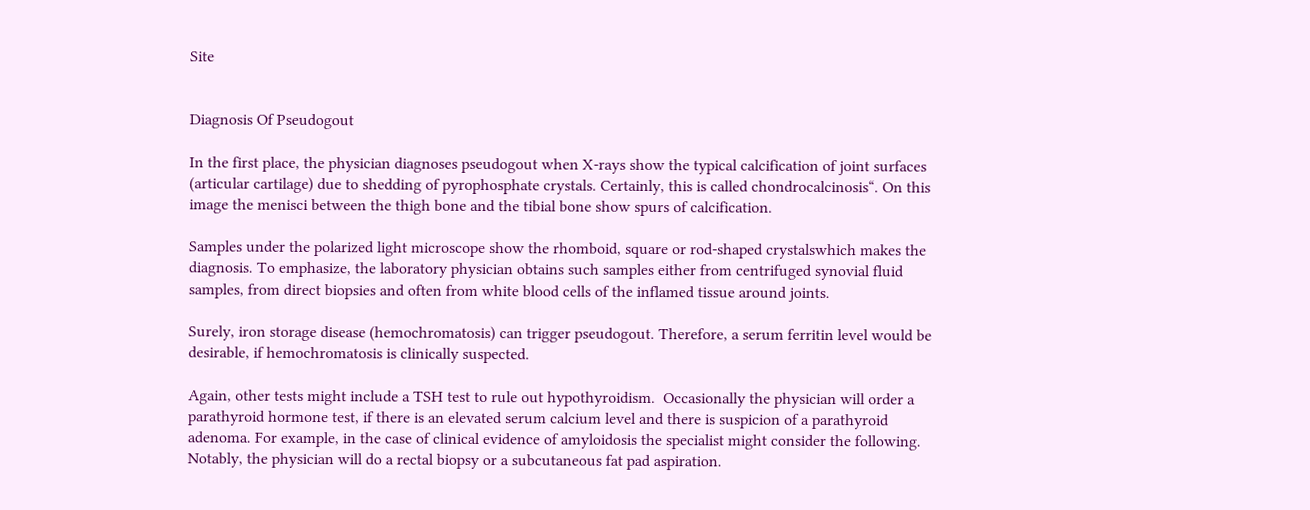Site


Diagnosis Of Pseudogout

In the first place, the physician diagnoses pseudogout when X-rays show the typical calcification of joint surfaces (articular cartilage) due to shedding of pyrophosphate crystals. Certainly, this is called chondrocalcinosis“. On this image the menisci between the thigh bone and the tibial bone show spurs of calcification.

Samples under the polarized light microscope show the rhomboid, square or rod-shaped crystalswhich makes the diagnosis. To emphasize, the laboratory physician obtains such samples either from centrifuged synovial fluid samples, from direct biopsies and often from white blood cells of the inflamed tissue around joints.

Surely, iron storage disease (hemochromatosis) can trigger pseudogout. Therefore, a serum ferritin level would be desirable, if hemochromatosis is clinically suspected.

Again, other tests might include a TSH test to rule out hypothyroidism.  Occasionally the physician will order a parathyroid hormone test, if there is an elevated serum calcium level and there is suspicion of a parathyroid adenoma. For example, in the case of clinical evidence of amyloidosis the specialist might consider the following. Notably, the physician will do a rectal biopsy or a subcutaneous fat pad aspiration.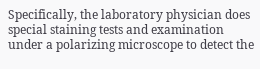Specifically, the laboratory physician does special staining tests and examination under a polarizing microscope to detect the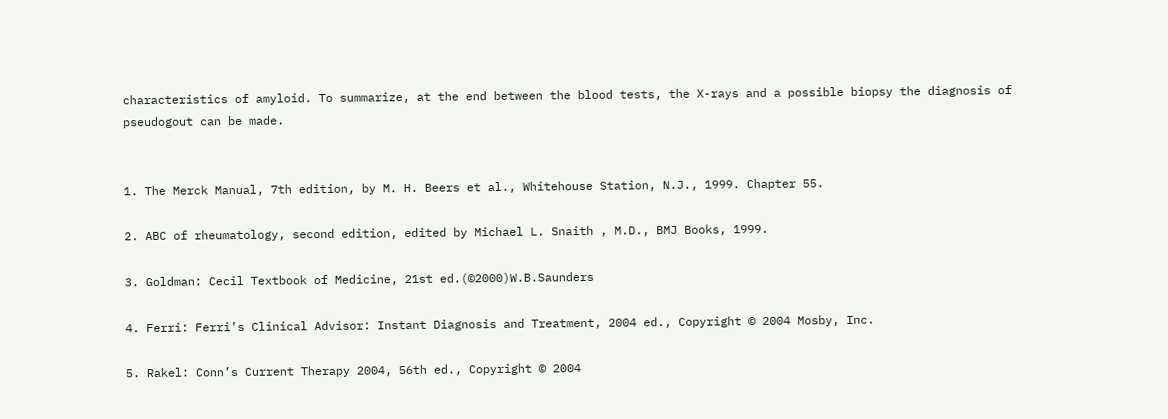characteristics of amyloid. To summarize, at the end between the blood tests, the X-rays and a possible biopsy the diagnosis of pseudogout can be made.


1. The Merck Manual, 7th edition, by M. H. Beers et al., Whitehouse Station, N.J., 1999. Chapter 55.

2. ABC of rheumatology, second edition, edited by Michael L. Snaith , M.D., BMJ Books, 1999.

3. Goldman: Cecil Textbook of Medicine, 21st ed.(©2000)W.B.Saunders

4. Ferri: Ferri’s Clinical Advisor: Instant Diagnosis and Treatment, 2004 ed., Copyright © 2004 Mosby, Inc.

5. Rakel: Conn’s Current Therapy 2004, 56th ed., Copyright © 2004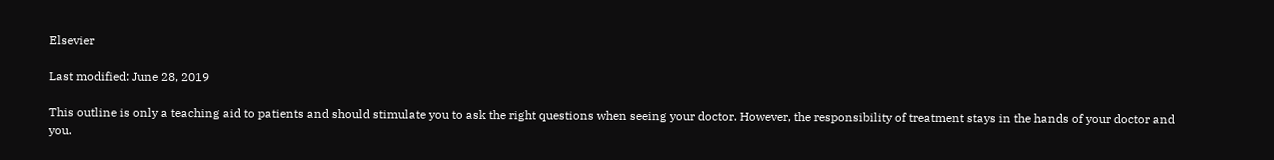Elsevier

Last modified: June 28, 2019

This outline is only a teaching aid to patients and should stimulate you to ask the right questions when seeing your doctor. However, the responsibility of treatment stays in the hands of your doctor and you.